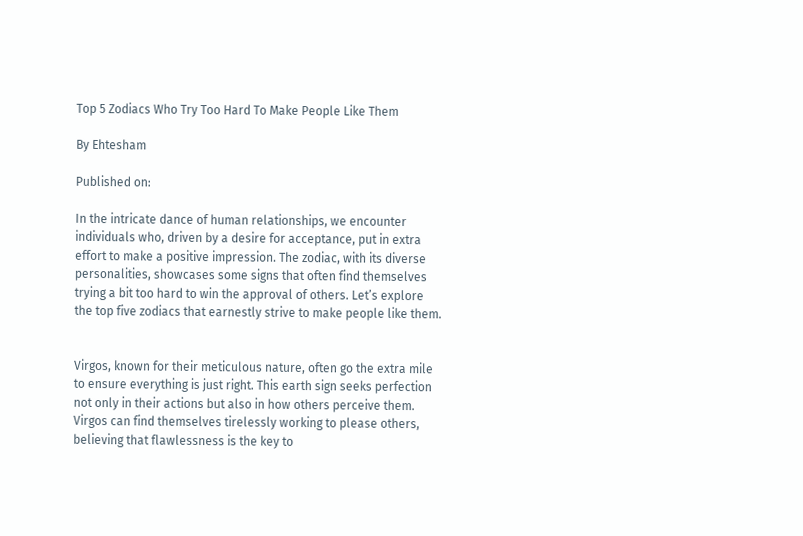Top 5 Zodiacs Who Try Too Hard To Make People Like Them

By Ehtesham

Published on:

In the intricate dance of human relationships, we encounter individuals who, driven by a desire for acceptance, put in extra effort to make a positive impression. The zodiac, with its diverse personalities, showcases some signs that often find themselves trying a bit too hard to win the approval of others. Let’s explore the top five zodiacs that earnestly strive to make people like them.


Virgos, known for their meticulous nature, often go the extra mile to ensure everything is just right. This earth sign seeks perfection not only in their actions but also in how others perceive them. Virgos can find themselves tirelessly working to please others, believing that flawlessness is the key to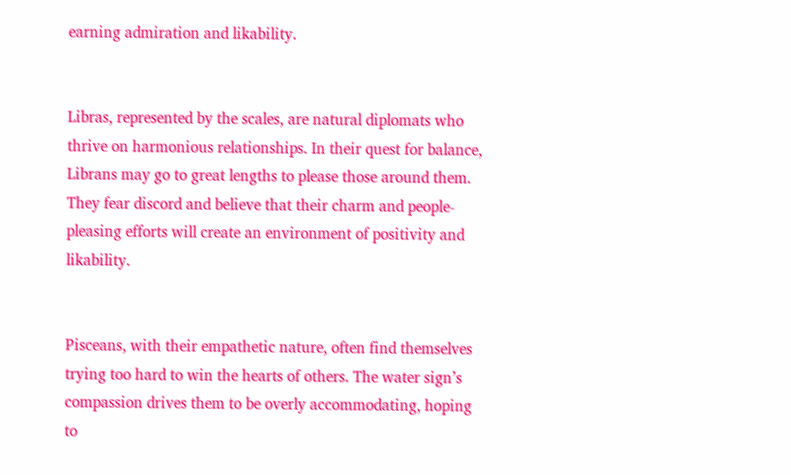earning admiration and likability.


Libras, represented by the scales, are natural diplomats who thrive on harmonious relationships. In their quest for balance, Librans may go to great lengths to please those around them. They fear discord and believe that their charm and people-pleasing efforts will create an environment of positivity and likability.


Pisceans, with their empathetic nature, often find themselves trying too hard to win the hearts of others. The water sign’s compassion drives them to be overly accommodating, hoping to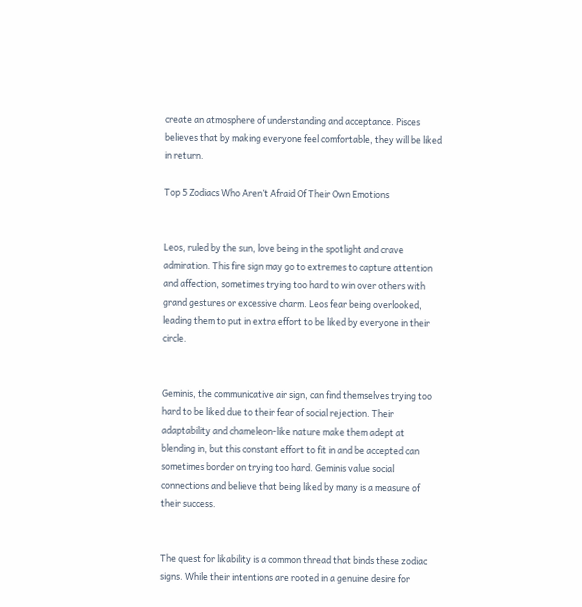create an atmosphere of understanding and acceptance. Pisces believes that by making everyone feel comfortable, they will be liked in return.

Top 5 Zodiacs Who Aren’t Afraid Of Their Own Emotions


Leos, ruled by the sun, love being in the spotlight and crave admiration. This fire sign may go to extremes to capture attention and affection, sometimes trying too hard to win over others with grand gestures or excessive charm. Leos fear being overlooked, leading them to put in extra effort to be liked by everyone in their circle.


Geminis, the communicative air sign, can find themselves trying too hard to be liked due to their fear of social rejection. Their adaptability and chameleon-like nature make them adept at blending in, but this constant effort to fit in and be accepted can sometimes border on trying too hard. Geminis value social connections and believe that being liked by many is a measure of their success.


The quest for likability is a common thread that binds these zodiac signs. While their intentions are rooted in a genuine desire for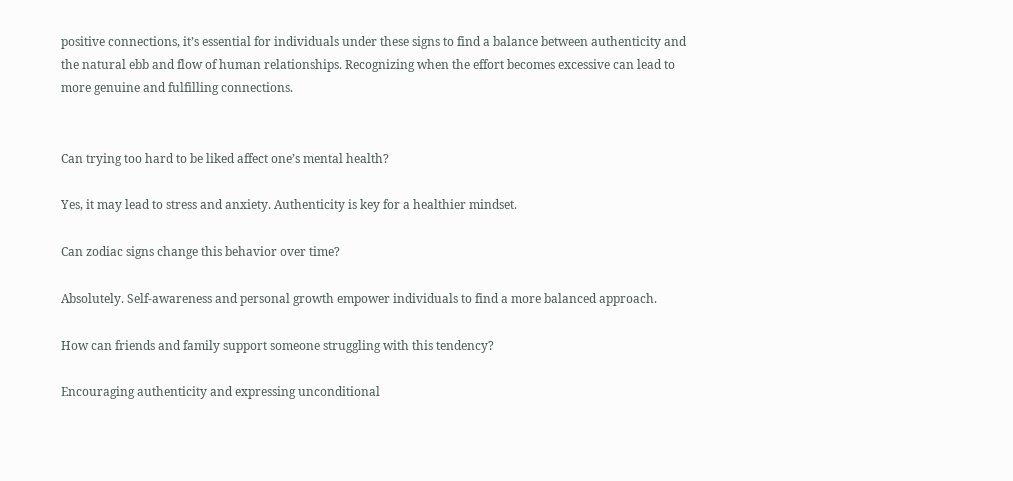positive connections, it’s essential for individuals under these signs to find a balance between authenticity and the natural ebb and flow of human relationships. Recognizing when the effort becomes excessive can lead to more genuine and fulfilling connections.


Can trying too hard to be liked affect one’s mental health?

Yes, it may lead to stress and anxiety. Authenticity is key for a healthier mindset.

Can zodiac signs change this behavior over time?

Absolutely. Self-awareness and personal growth empower individuals to find a more balanced approach.

How can friends and family support someone struggling with this tendency?

Encouraging authenticity and expressing unconditional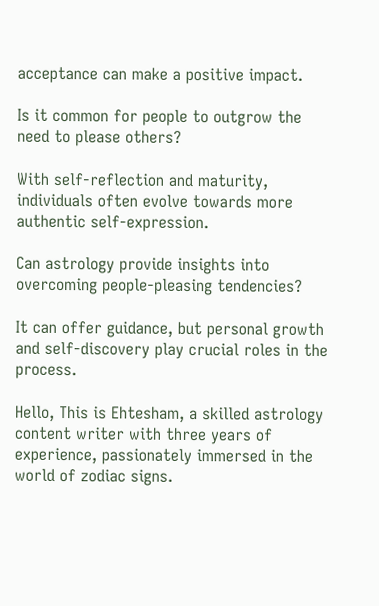acceptance can make a positive impact.

Is it common for people to outgrow the need to please others?

With self-reflection and maturity, individuals often evolve towards more authentic self-expression.

Can astrology provide insights into overcoming people-pleasing tendencies?

It can offer guidance, but personal growth and self-discovery play crucial roles in the process.

Hello, This is Ehtesham, a skilled astrology content writer with three years of experience, passionately immersed in the world of zodiac signs.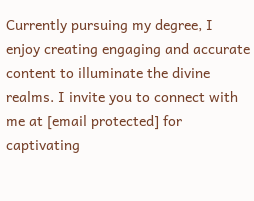Currently pursuing my degree, I enjoy creating engaging and accurate content to illuminate the divine realms. I invite you to connect with me at [email protected] for captivating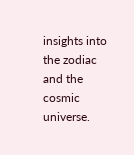insights into the zodiac and the cosmic universe.